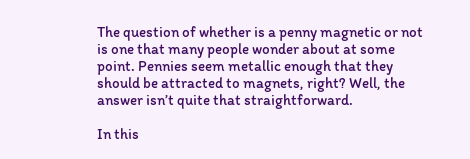The question of whether is a penny magnetic or not is one that many people wonder about at some point. Pennies seem metallic enough that they should be attracted to magnets, right? Well, the answer isn’t quite that straightforward.

In this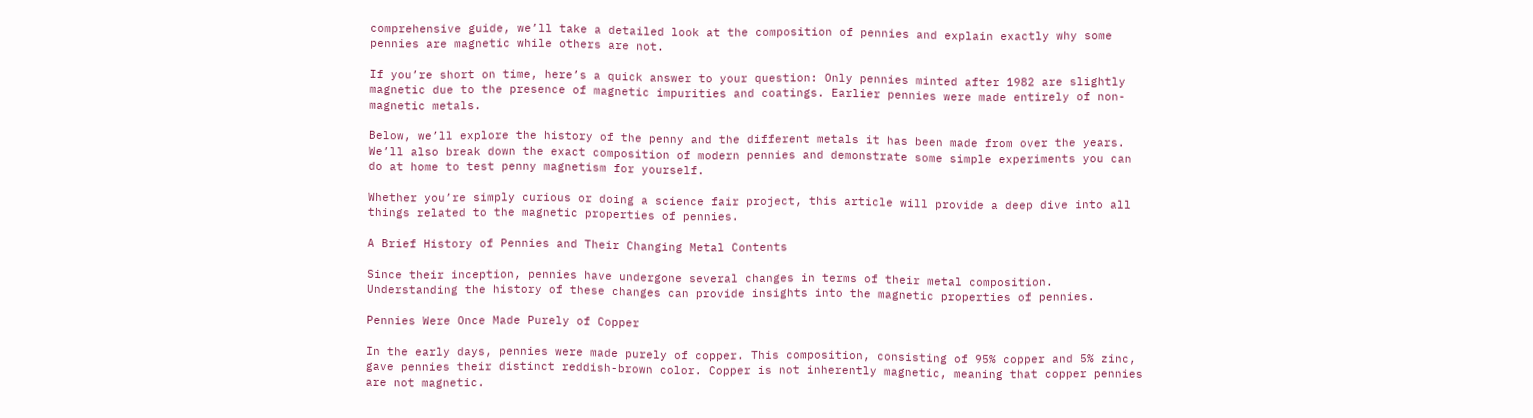comprehensive guide, we’ll take a detailed look at the composition of pennies and explain exactly why some pennies are magnetic while others are not.

If you’re short on time, here’s a quick answer to your question: Only pennies minted after 1982 are slightly magnetic due to the presence of magnetic impurities and coatings. Earlier pennies were made entirely of non-magnetic metals.

Below, we’ll explore the history of the penny and the different metals it has been made from over the years. We’ll also break down the exact composition of modern pennies and demonstrate some simple experiments you can do at home to test penny magnetism for yourself.

Whether you’re simply curious or doing a science fair project, this article will provide a deep dive into all things related to the magnetic properties of pennies.

A Brief History of Pennies and Their Changing Metal Contents

Since their inception, pennies have undergone several changes in terms of their metal composition. Understanding the history of these changes can provide insights into the magnetic properties of pennies.

Pennies Were Once Made Purely of Copper

In the early days, pennies were made purely of copper. This composition, consisting of 95% copper and 5% zinc, gave pennies their distinct reddish-brown color. Copper is not inherently magnetic, meaning that copper pennies are not magnetic.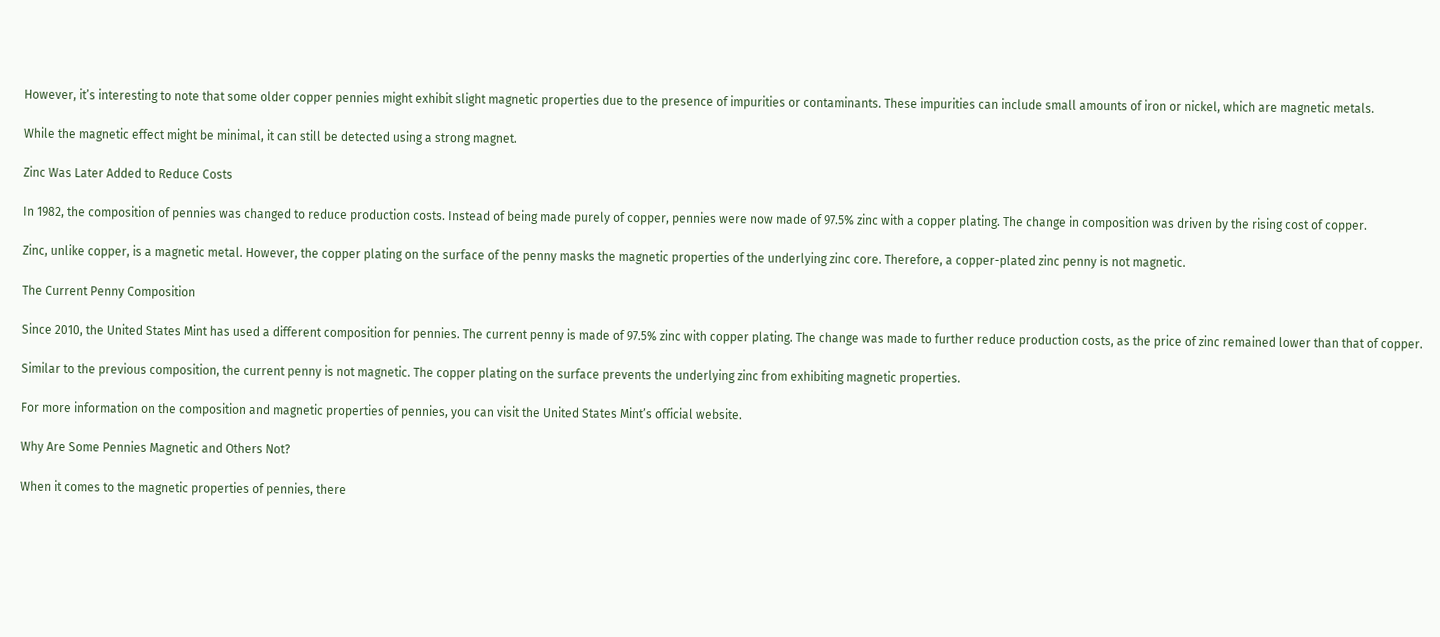However, it’s interesting to note that some older copper pennies might exhibit slight magnetic properties due to the presence of impurities or contaminants. These impurities can include small amounts of iron or nickel, which are magnetic metals.

While the magnetic effect might be minimal, it can still be detected using a strong magnet.

Zinc Was Later Added to Reduce Costs

In 1982, the composition of pennies was changed to reduce production costs. Instead of being made purely of copper, pennies were now made of 97.5% zinc with a copper plating. The change in composition was driven by the rising cost of copper.

Zinc, unlike copper, is a magnetic metal. However, the copper plating on the surface of the penny masks the magnetic properties of the underlying zinc core. Therefore, a copper-plated zinc penny is not magnetic.

The Current Penny Composition

Since 2010, the United States Mint has used a different composition for pennies. The current penny is made of 97.5% zinc with copper plating. The change was made to further reduce production costs, as the price of zinc remained lower than that of copper.

Similar to the previous composition, the current penny is not magnetic. The copper plating on the surface prevents the underlying zinc from exhibiting magnetic properties.

For more information on the composition and magnetic properties of pennies, you can visit the United States Mint’s official website.

Why Are Some Pennies Magnetic and Others Not?

When it comes to the magnetic properties of pennies, there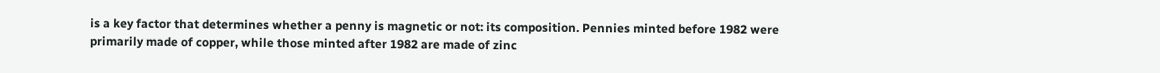is a key factor that determines whether a penny is magnetic or not: its composition. Pennies minted before 1982 were primarily made of copper, while those minted after 1982 are made of zinc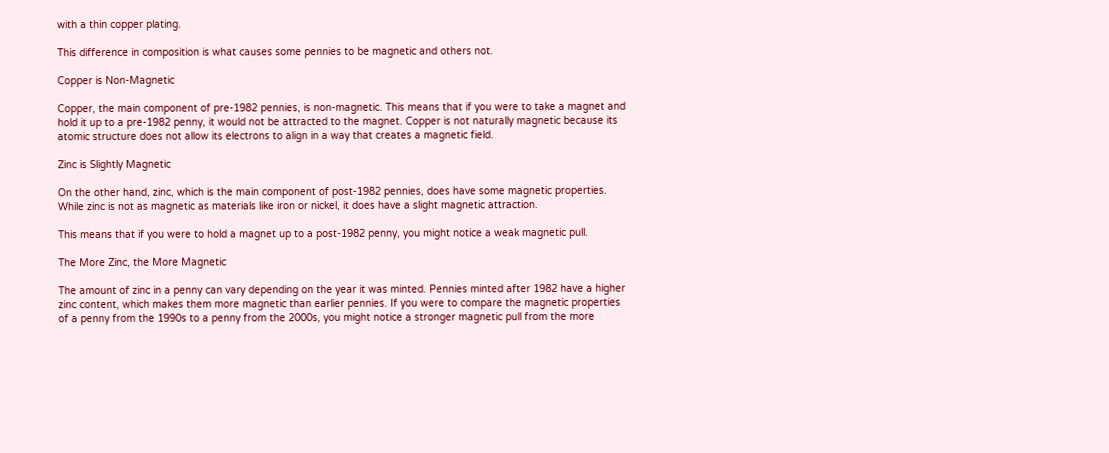with a thin copper plating.

This difference in composition is what causes some pennies to be magnetic and others not.

Copper is Non-Magnetic

Copper, the main component of pre-1982 pennies, is non-magnetic. This means that if you were to take a magnet and hold it up to a pre-1982 penny, it would not be attracted to the magnet. Copper is not naturally magnetic because its atomic structure does not allow its electrons to align in a way that creates a magnetic field.

Zinc is Slightly Magnetic

On the other hand, zinc, which is the main component of post-1982 pennies, does have some magnetic properties. While zinc is not as magnetic as materials like iron or nickel, it does have a slight magnetic attraction.

This means that if you were to hold a magnet up to a post-1982 penny, you might notice a weak magnetic pull.

The More Zinc, the More Magnetic

The amount of zinc in a penny can vary depending on the year it was minted. Pennies minted after 1982 have a higher zinc content, which makes them more magnetic than earlier pennies. If you were to compare the magnetic properties of a penny from the 1990s to a penny from the 2000s, you might notice a stronger magnetic pull from the more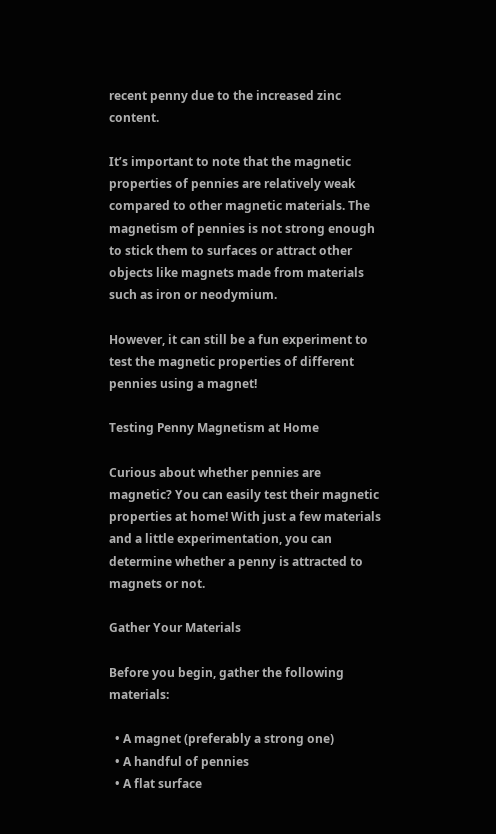recent penny due to the increased zinc content.

It’s important to note that the magnetic properties of pennies are relatively weak compared to other magnetic materials. The magnetism of pennies is not strong enough to stick them to surfaces or attract other objects like magnets made from materials such as iron or neodymium.

However, it can still be a fun experiment to test the magnetic properties of different pennies using a magnet!

Testing Penny Magnetism at Home

Curious about whether pennies are magnetic? You can easily test their magnetic properties at home! With just a few materials and a little experimentation, you can determine whether a penny is attracted to magnets or not.

Gather Your Materials

Before you begin, gather the following materials:

  • A magnet (preferably a strong one)
  • A handful of pennies
  • A flat surface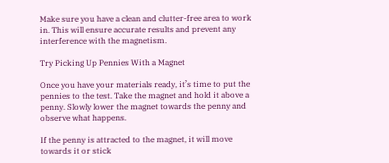Make sure you have a clean and clutter-free area to work in. This will ensure accurate results and prevent any interference with the magnetism.

Try Picking Up Pennies With a Magnet

Once you have your materials ready, it’s time to put the pennies to the test. Take the magnet and hold it above a penny. Slowly lower the magnet towards the penny and observe what happens.

If the penny is attracted to the magnet, it will move towards it or stick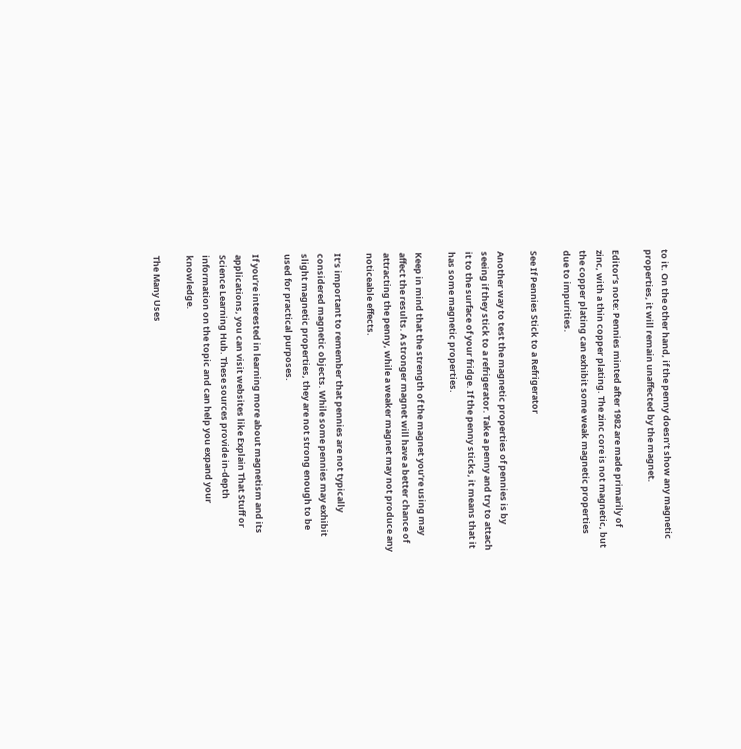to it. On the other hand, if the penny doesn’t show any magnetic properties, it will remain unaffected by the magnet.

Editor’s note: Pennies minted after 1982 are made primarily of zinc, with a thin copper plating. The zinc core is not magnetic, but the copper plating can exhibit some weak magnetic properties due to impurities.

See If Pennies Stick to a Refrigerator

Another way to test the magnetic properties of pennies is by seeing if they stick to a refrigerator. Take a penny and try to attach it to the surface of your fridge. If the penny sticks, it means that it has some magnetic properties.

Keep in mind that the strength of the magnet you’re using may affect the results. A stronger magnet will have a better chance of attracting the penny, while a weaker magnet may not produce any noticeable effects.

It’s important to remember that pennies are not typically considered magnetic objects. While some pennies may exhibit slight magnetic properties, they are not strong enough to be used for practical purposes.

If you’re interested in learning more about magnetism and its applications, you can visit websites like Explain That Stuff or Science Learning Hub. These sources provide in-depth information on the topic and can help you expand your knowledge.

The Many Uses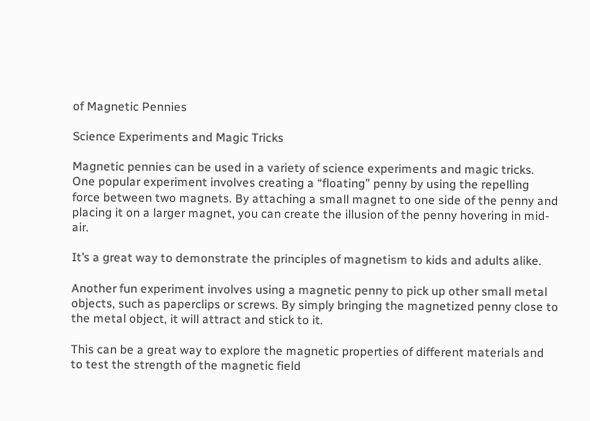of Magnetic Pennies

Science Experiments and Magic Tricks

Magnetic pennies can be used in a variety of science experiments and magic tricks. One popular experiment involves creating a “floating” penny by using the repelling force between two magnets. By attaching a small magnet to one side of the penny and placing it on a larger magnet, you can create the illusion of the penny hovering in mid-air.

It’s a great way to demonstrate the principles of magnetism to kids and adults alike.

Another fun experiment involves using a magnetic penny to pick up other small metal objects, such as paperclips or screws. By simply bringing the magnetized penny close to the metal object, it will attract and stick to it.

This can be a great way to explore the magnetic properties of different materials and to test the strength of the magnetic field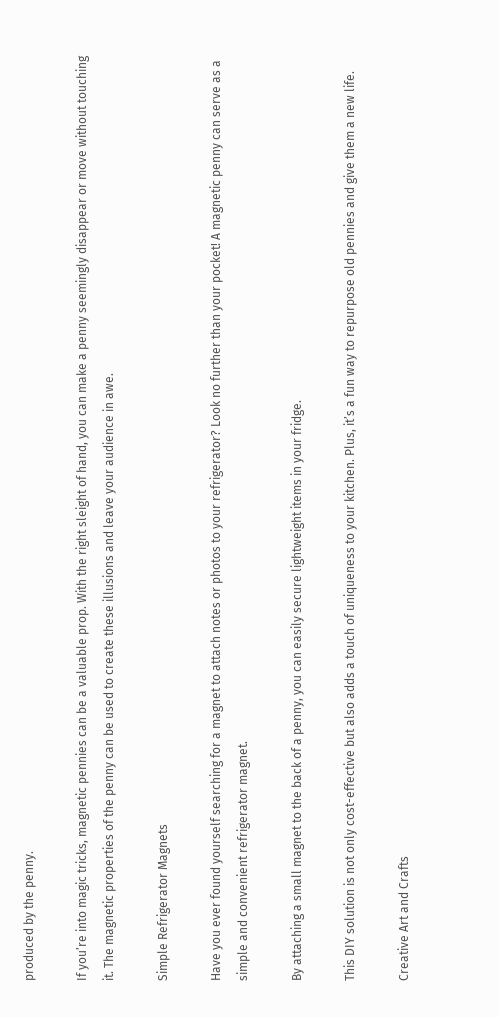produced by the penny.

If you’re into magic tricks, magnetic pennies can be a valuable prop. With the right sleight of hand, you can make a penny seemingly disappear or move without touching it. The magnetic properties of the penny can be used to create these illusions and leave your audience in awe.

Simple Refrigerator Magnets

Have you ever found yourself searching for a magnet to attach notes or photos to your refrigerator? Look no further than your pocket! A magnetic penny can serve as a simple and convenient refrigerator magnet.

By attaching a small magnet to the back of a penny, you can easily secure lightweight items in your fridge.

This DIY solution is not only cost-effective but also adds a touch of uniqueness to your kitchen. Plus, it’s a fun way to repurpose old pennies and give them a new life.

Creative Art and Crafts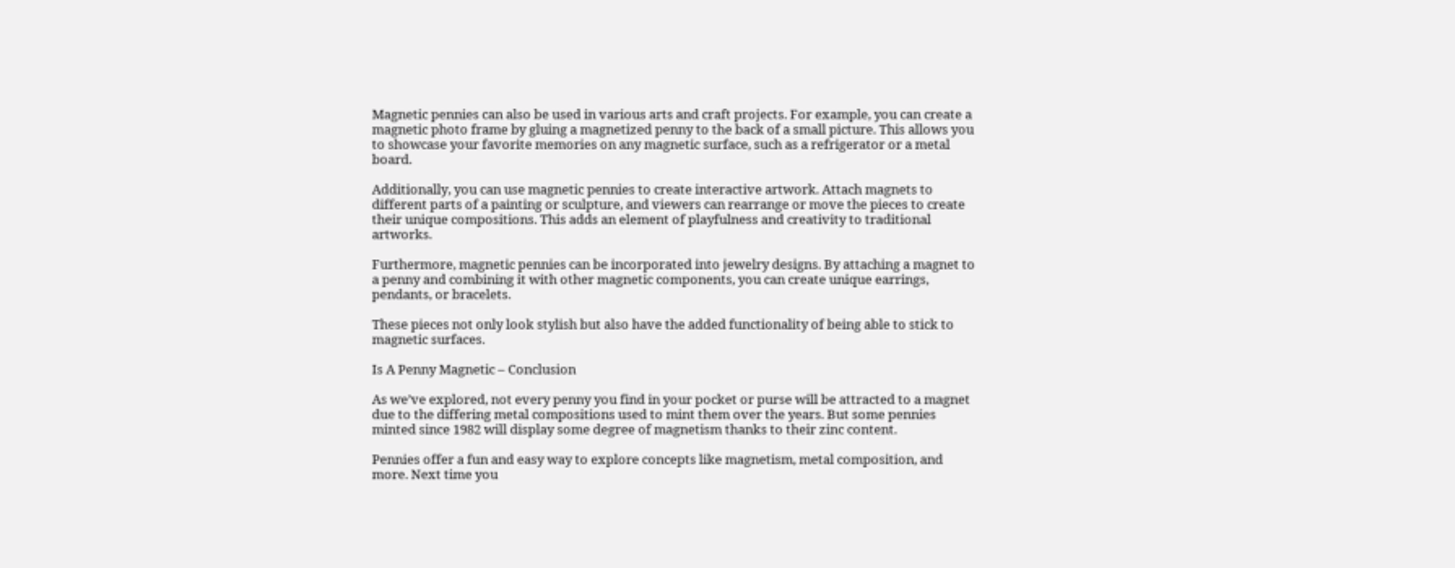Magnetic pennies can also be used in various arts and craft projects. For example, you can create a magnetic photo frame by gluing a magnetized penny to the back of a small picture. This allows you to showcase your favorite memories on any magnetic surface, such as a refrigerator or a metal board.

Additionally, you can use magnetic pennies to create interactive artwork. Attach magnets to different parts of a painting or sculpture, and viewers can rearrange or move the pieces to create their unique compositions. This adds an element of playfulness and creativity to traditional artworks.

Furthermore, magnetic pennies can be incorporated into jewelry designs. By attaching a magnet to a penny and combining it with other magnetic components, you can create unique earrings, pendants, or bracelets.

These pieces not only look stylish but also have the added functionality of being able to stick to magnetic surfaces.

Is A Penny Magnetic – Conclusion

As we’ve explored, not every penny you find in your pocket or purse will be attracted to a magnet due to the differing metal compositions used to mint them over the years. But some pennies minted since 1982 will display some degree of magnetism thanks to their zinc content.

Pennies offer a fun and easy way to explore concepts like magnetism, metal composition, and more. Next time you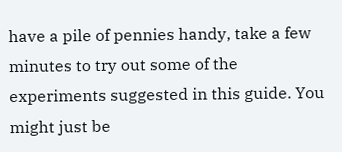have a pile of pennies handy, take a few minutes to try out some of the experiments suggested in this guide. You might just be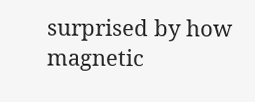surprised by how magnetic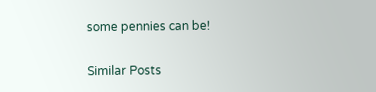some pennies can be!

Similar Posts